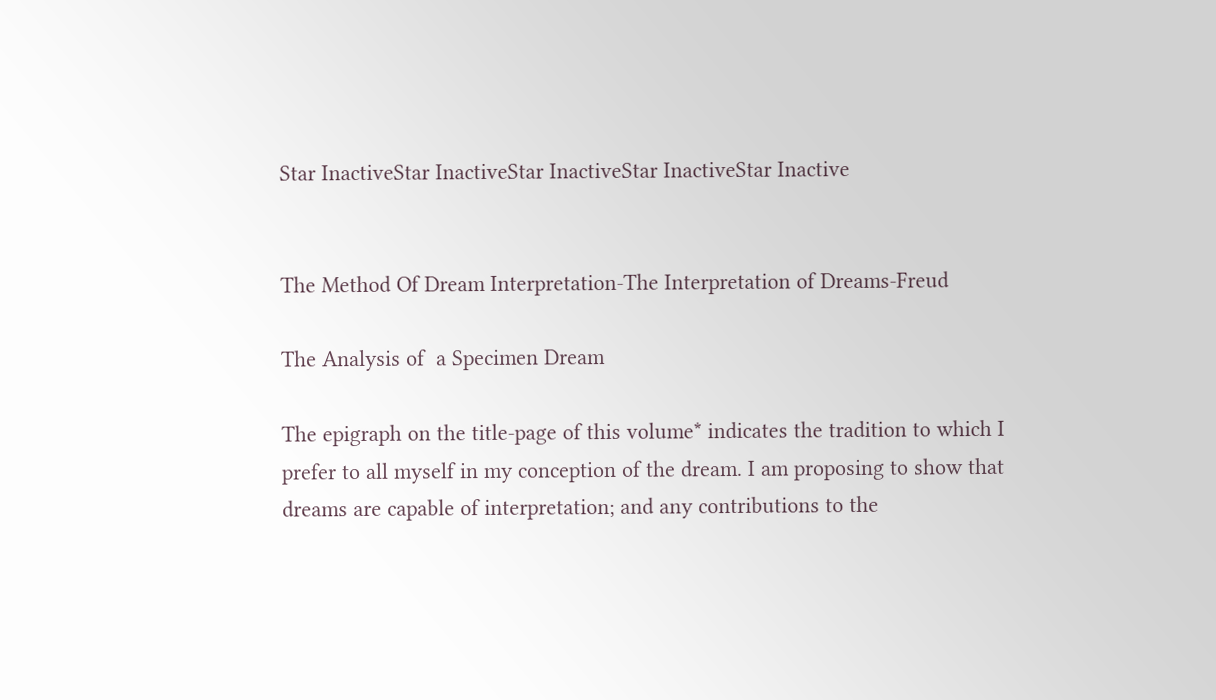Star InactiveStar InactiveStar InactiveStar InactiveStar Inactive


The Method Of Dream Interpretation-The Interpretation of Dreams-Freud

The Analysis of  a Specimen Dream

The epigraph on the title-page of this volume* indicates the tradition to which I prefer to all myself in my conception of the dream. I am proposing to show that dreams are capable of interpretation; and any contributions to the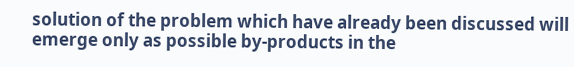solution of the problem which have already been discussed will emerge only as possible by-products in the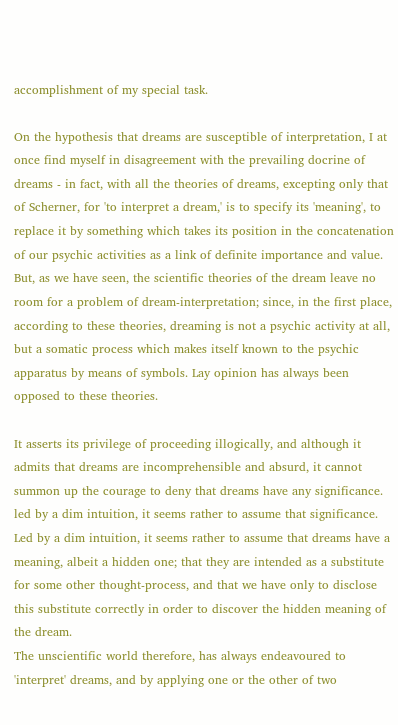accomplishment of my special task.

On the hypothesis that dreams are susceptible of interpretation, I at once find myself in disagreement with the prevailing docrine of dreams - in fact, with all the theories of dreams, excepting only that of Scherner, for 'to interpret a dream,' is to specify its 'meaning', to replace it by something which takes its position in the concatenation of our psychic activities as a link of definite importance and value. But, as we have seen, the scientific theories of the dream leave no room for a problem of dream-interpretation; since, in the first place, according to these theories, dreaming is not a psychic activity at all, but a somatic process which makes itself known to the psychic apparatus by means of symbols. Lay opinion has always been opposed to these theories.

It asserts its privilege of proceeding illogically, and although it admits that dreams are incomprehensible and absurd, it cannot summon up the courage to deny that dreams have any significance. led by a dim intuition, it seems rather to assume that significance. Led by a dim intuition, it seems rather to assume that dreams have a meaning, albeit a hidden one; that they are intended as a substitute for some other thought-process, and that we have only to disclose this substitute correctly in order to discover the hidden meaning of the dream.
The unscientific world therefore, has always endeavoured to 'interpret' dreams, and by applying one or the other of two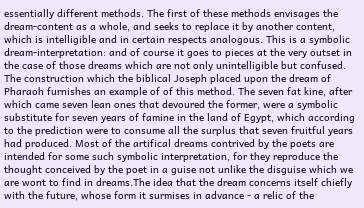essentially different methods. The first of these methods envisages the dream-content as a whole, and seeks to replace it by another content, which is intelligible and in certain respects analogous. This is a symbolic dream-interpretation: and of course it goes to pieces at the very outset in the case of those dreams which are not only unintelligible but confused.
The construction which the biblical Joseph placed upon the dream of Pharaoh furnishes an example of of this method. The seven fat kine, after which came seven lean ones that devoured the former, were a symbolic substitute for seven years of famine in the land of Egypt, which according to the prediction were to consume all the surplus that seven fruitful years had produced. Most of the artifical dreams contrived by the poets are intended for some such symbolic interpretation, for they reproduce the thought conceived by the poet in a guise not unlike the disguise which we are wont to find in dreams.The idea that the dream concerns itself chiefly with the future, whose form it surmises in advance - a relic of the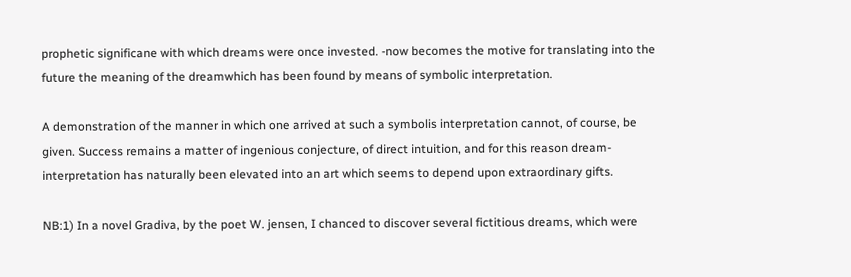prophetic significane with which dreams were once invested. -now becomes the motive for translating into the future the meaning of the dreamwhich has been found by means of symbolic interpretation.

A demonstration of the manner in which one arrived at such a symbolis interpretation cannot, of course, be given. Success remains a matter of ingenious conjecture, of direct intuition, and for this reason dream-interpretation has naturally been elevated into an art which seems to depend upon extraordinary gifts.

NB:1) In a novel Gradiva, by the poet W. jensen, I chanced to discover several fictitious dreams, which were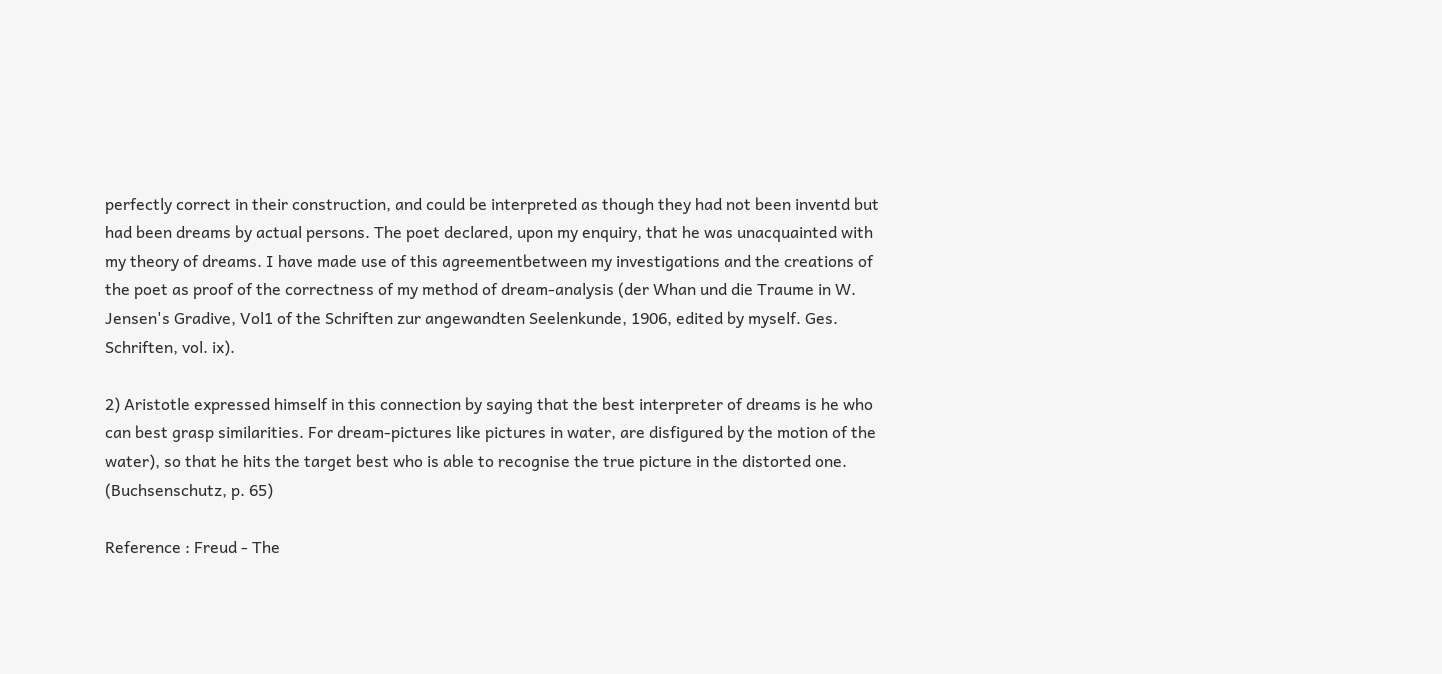perfectly correct in their construction, and could be interpreted as though they had not been inventd but had been dreams by actual persons. The poet declared, upon my enquiry, that he was unacquainted with my theory of dreams. I have made use of this agreementbetween my investigations and the creations of the poet as proof of the correctness of my method of dream-analysis (der Whan und die Traume in W. Jensen's Gradive, Vol1 of the Schriften zur angewandten Seelenkunde, 1906, edited by myself. Ges. Schriften, vol. ix).

2) Aristotle expressed himself in this connection by saying that the best interpreter of dreams is he who can best grasp similarities. For dream-pictures like pictures in water, are disfigured by the motion of the water), so that he hits the target best who is able to recognise the true picture in the distorted one. (Buchsenschutz, p. 65)

Reference : Freud - The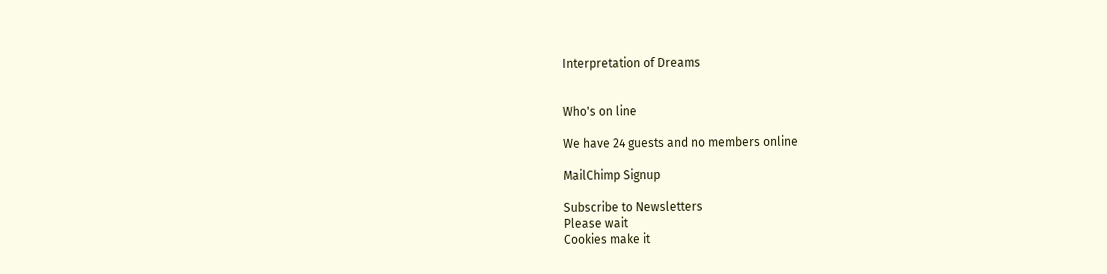Interpretation of Dreams


Who's on line

We have 24 guests and no members online

MailChimp Signup

Subscribe to Newsletters
Please wait
Cookies make it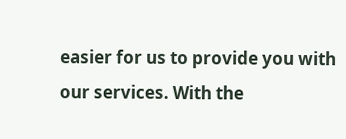easier for us to provide you with our services. With the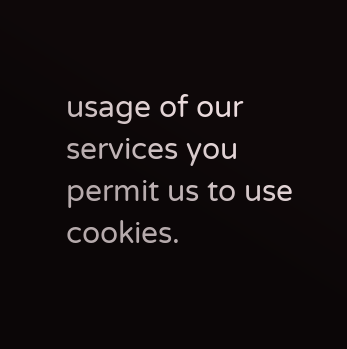usage of our services you permit us to use cookies.